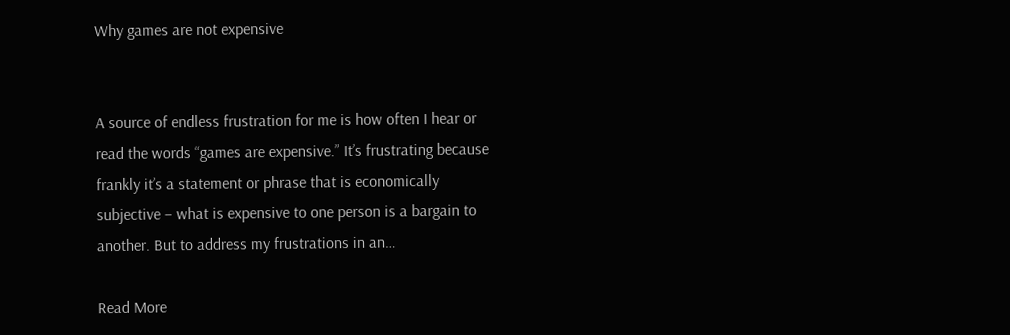Why games are not expensive


A source of endless frustration for me is how often I hear or read the words “games are expensive.” It’s frustrating because frankly it’s a statement or phrase that is economically subjective – what is expensive to one person is a bargain to another. But to address my frustrations in an…

Read More